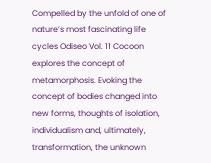Compelled by the unfold of one of nature’s most fascinating life cycles Odiseo Vol. 11 Cocoon explores the concept of metamorphosis. Evoking the concept of bodies changed into new forms, thoughts of isolation, individualism and, ultimately, transformation, the unknown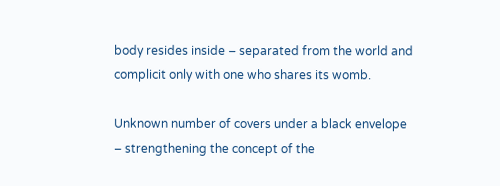body resides inside – separated from the world and complicit only with one who shares its womb.

Unknown number of covers under a black envelope – strengthening the concept of the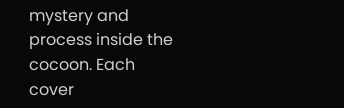mystery and process inside the cocoon. Each cover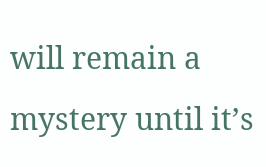will remain a mystery until it’s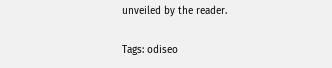unveiled by the reader.

Tags: odiseo